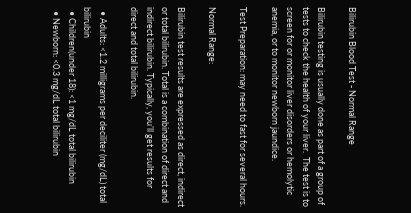Bilirubin Blood Test - Normal Range

Bilirubin testing is usually done as part of a group of tests to check the health of your liver.  The test is to screen for or monitor liver disorders or hemolytic anemia, or to monitor newborn jaundice.

Test Preparation: may need to fast for several hours.

Normal Range:

Bilirubin test results are expressed as direct, indirect or total bilirubin. Total is a combination of direct and indirect bilirubin. Typically, you’ll get results for direct and total bilirubin.

  • Adults: <1.2 milligrams per deciliter (mg/dL) total bilirubin
  • Children(under 18): <1 mg/dL total bilirubin
  • Newborn: <0.3 mg/dL total bilirubin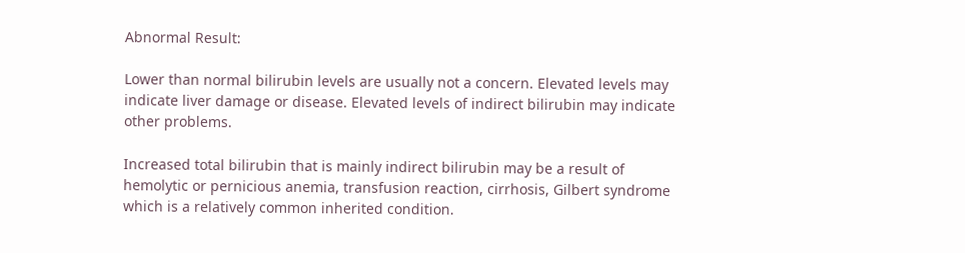Abnormal Result:

Lower than normal bilirubin levels are usually not a concern. Elevated levels may indicate liver damage or disease. Elevated levels of indirect bilirubin may indicate other problems.

Increased total bilirubin that is mainly indirect bilirubin may be a result of hemolytic or pernicious anemia, transfusion reaction, cirrhosis, Gilbert syndrome which is a relatively common inherited condition.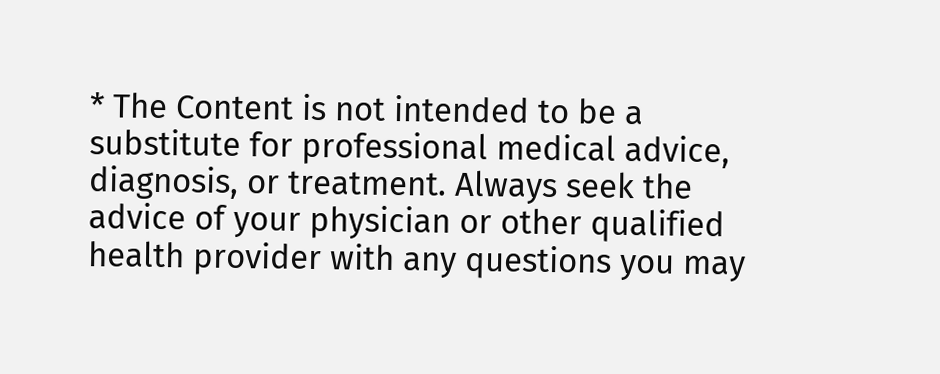* The Content is not intended to be a substitute for professional medical advice, diagnosis, or treatment. Always seek the advice of your physician or other qualified health provider with any questions you may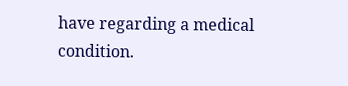have regarding a medical condition.